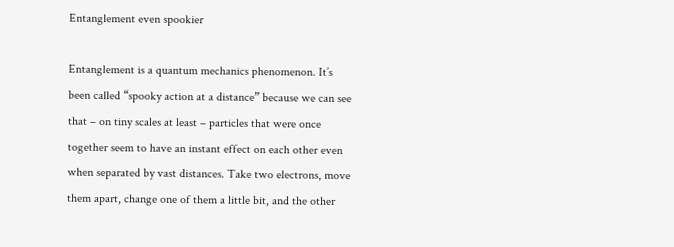Entanglement even spookier

Entanglement is a quantum mechanics phenomenon. It’s been called “spooky action at a distance” because we can see that – on tiny scales at least – particles that were once together seem to have an instant effect on each other even when separated by vast distances. Take two electrons, move them apart, change one of them a little bit, and the other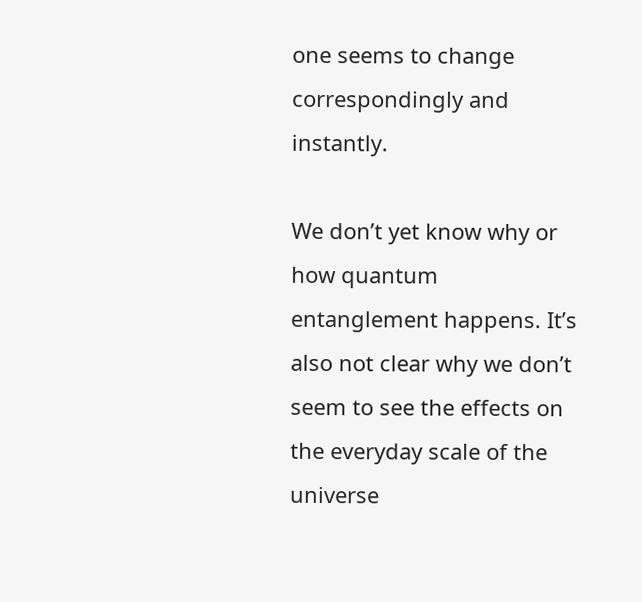one seems to change correspondingly and instantly.

We don’t yet know why or how quantum entanglement happens. It’s also not clear why we don’t seem to see the effects on the everyday scale of the universe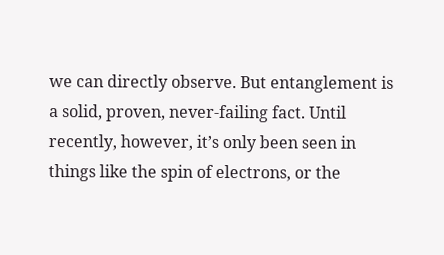we can directly observe. But entanglement is a solid, proven, never-failing fact. Until recently, however, it’s only been seen in things like the spin of electrons, or the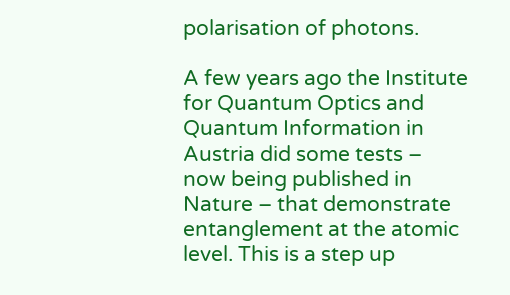polarisation of photons.

A few years ago the Institute for Quantum Optics and Quantum Information in Austria did some tests – now being published in Nature – that demonstrate entanglement at the atomic level. This is a step up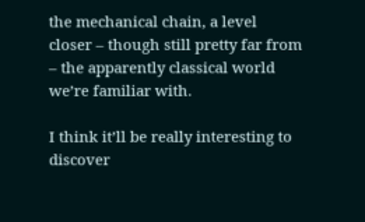the mechanical chain, a level closer – though still pretty far from – the apparently classical world we’re familiar with.

I think it’ll be really interesting to discover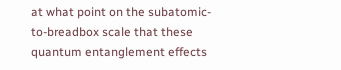at what point on the subatomic-to-breadbox scale that these quantum entanglement effects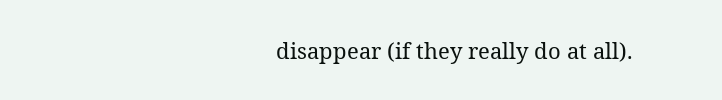disappear (if they really do at all).